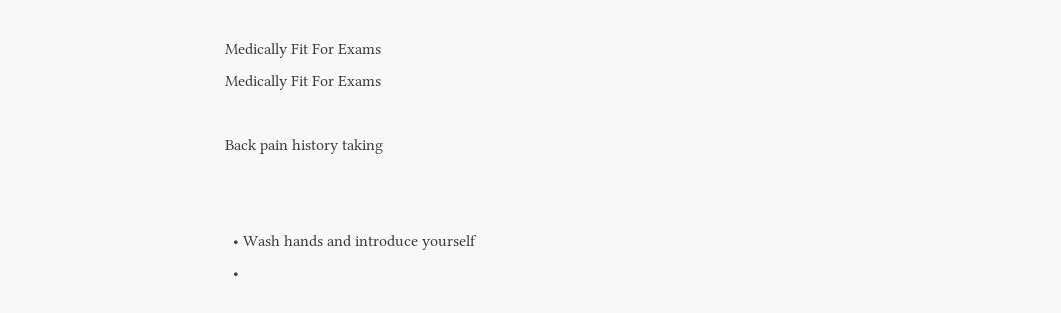Medically Fit For Exams
Medically Fit For Exams

Back pain history taking


  • Wash hands and introduce yourself
  •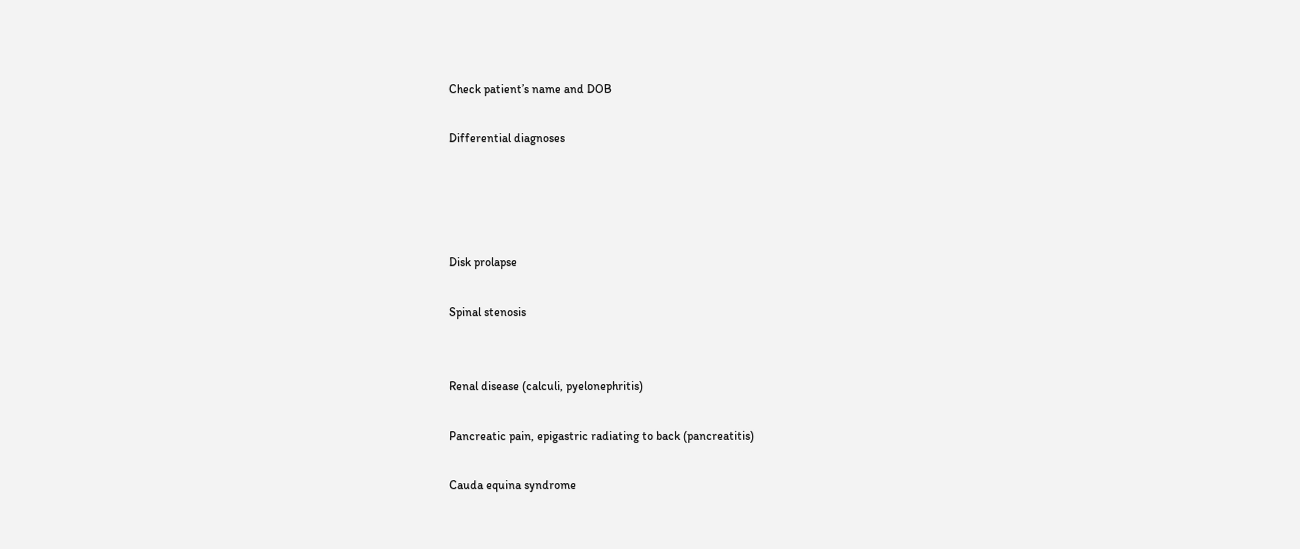Check patient’s name and DOB

Differential diagnoses




Disk prolapse

Spinal stenosis


Renal disease (calculi, pyelonephritis)

Pancreatic pain, epigastric radiating to back (pancreatitis)

Cauda equina syndrome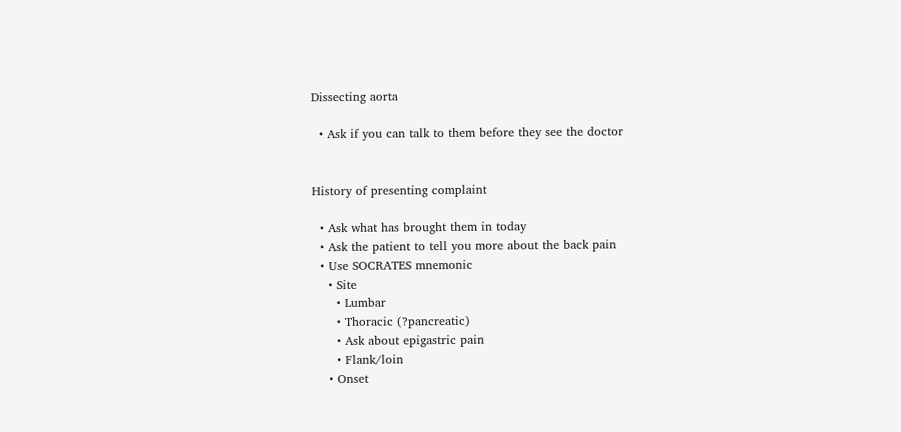Dissecting aorta

  • Ask if you can talk to them before they see the doctor


History of presenting complaint

  • Ask what has brought them in today
  • Ask the patient to tell you more about the back pain
  • Use SOCRATES mnemonic
    • Site
      • Lumbar
      • Thoracic (?pancreatic)
      • Ask about epigastric pain
      • Flank/loin
    • Onset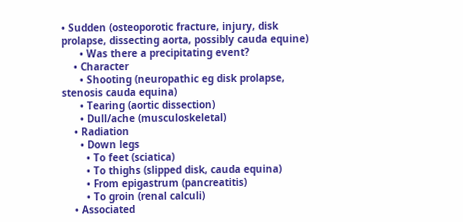• Sudden (osteoporotic fracture, injury, disk prolapse, dissecting aorta, possibly cauda equine)
      • Was there a precipitating event?
    • Character
      • Shooting (neuropathic eg disk prolapse, stenosis cauda equina)
      • Tearing (aortic dissection)
      • Dull/ache (musculoskeletal)
    • Radiation
      • Down legs
        • To feet (sciatica)
        • To thighs (slipped disk, cauda equina)
        • From epigastrum (pancreatitis)
        • To groin (renal calculi)
    • Associated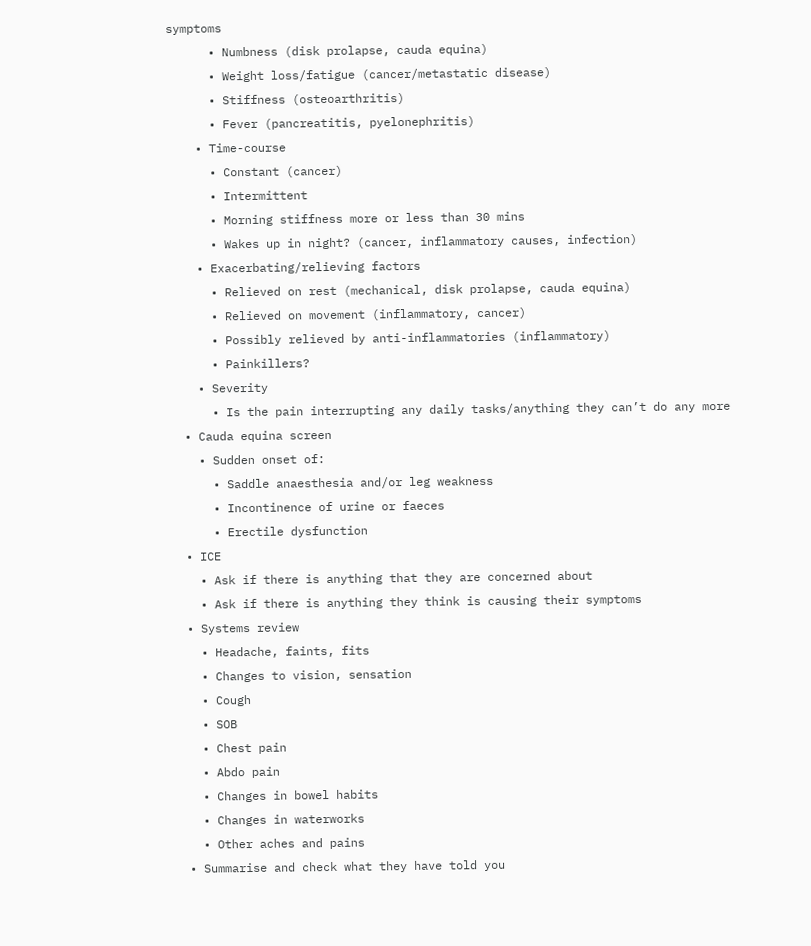symptoms
      • Numbness (disk prolapse, cauda equina)
      • Weight loss/fatigue (cancer/metastatic disease)
      • Stiffness (osteoarthritis)
      • Fever (pancreatitis, pyelonephritis)
    • Time-course
      • Constant (cancer)
      • Intermittent
      • Morning stiffness more or less than 30 mins
      • Wakes up in night? (cancer, inflammatory causes, infection)
    • Exacerbating/relieving factors
      • Relieved on rest (mechanical, disk prolapse, cauda equina)
      • Relieved on movement (inflammatory, cancer)
      • Possibly relieved by anti-inflammatories (inflammatory)
      • Painkillers?
    • Severity
      • Is the pain interrupting any daily tasks/anything they can’t do any more
  • Cauda equina screen
    • Sudden onset of:
      • Saddle anaesthesia and/or leg weakness
      • Incontinence of urine or faeces
      • Erectile dysfunction
  • ICE
    • Ask if there is anything that they are concerned about
    • Ask if there is anything they think is causing their symptoms
  • Systems review
    • Headache, faints, fits
    • Changes to vision, sensation
    • Cough
    • SOB
    • Chest pain
    • Abdo pain
    • Changes in bowel habits
    • Changes in waterworks
    • Other aches and pains
  • Summarise and check what they have told you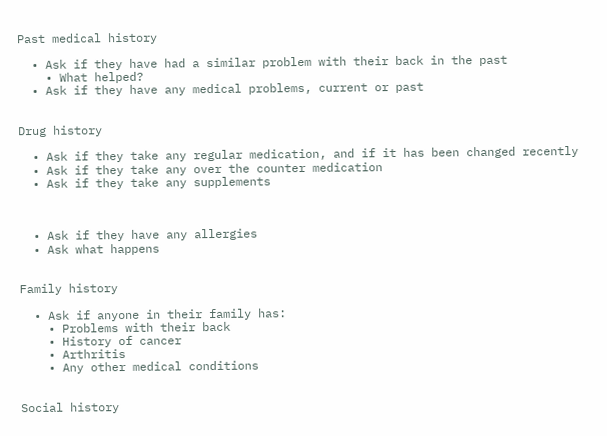Past medical history

  • Ask if they have had a similar problem with their back in the past
    • What helped?
  • Ask if they have any medical problems, current or past


Drug history

  • Ask if they take any regular medication, and if it has been changed recently
  • Ask if they take any over the counter medication
  • Ask if they take any supplements



  • Ask if they have any allergies
  • Ask what happens


Family history

  • Ask if anyone in their family has:
    • Problems with their back
    • History of cancer
    • Arthritis
    • Any other medical conditions


Social history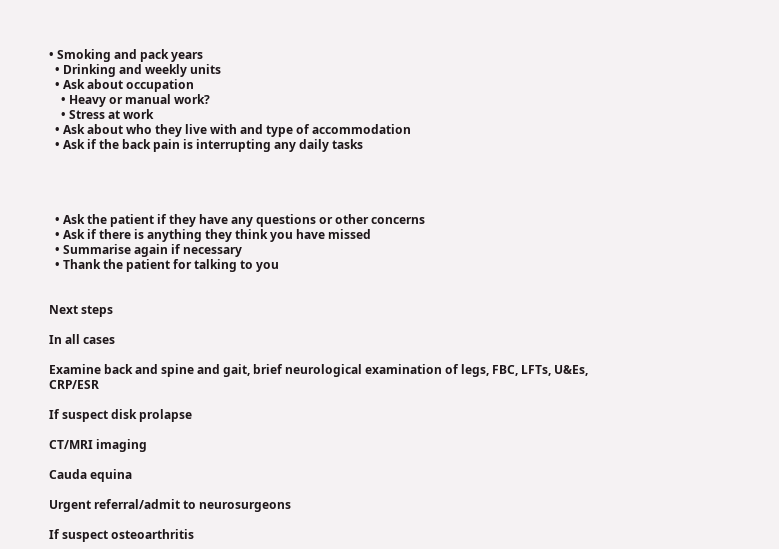• Smoking and pack years
  • Drinking and weekly units
  • Ask about occupation
    • Heavy or manual work?
    • Stress at work
  • Ask about who they live with and type of accommodation
  • Ask if the back pain is interrupting any daily tasks




  • Ask the patient if they have any questions or other concerns
  • Ask if there is anything they think you have missed
  • Summarise again if necessary
  • Thank the patient for talking to you


Next steps

In all cases

Examine back and spine and gait, brief neurological examination of legs, FBC, LFTs, U&Es, CRP/ESR

If suspect disk prolapse

CT/MRI imaging

Cauda equina

Urgent referral/admit to neurosurgeons

If suspect osteoarthritis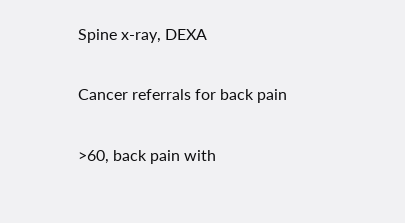Spine x-ray, DEXA

Cancer referrals for back pain

>60, back pain with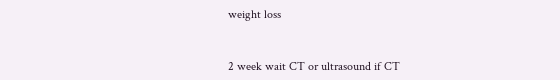weight loss


2 week wait CT or ultrasound if CT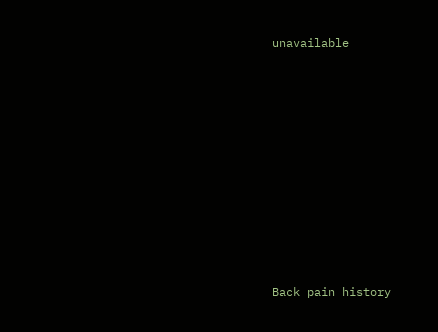unavailable












Back pain history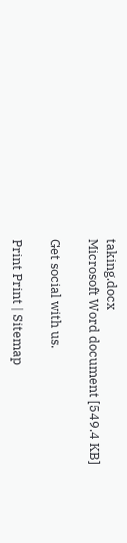taking.docx
Microsoft Word document [549.4 KB]

Get social with us.

Print Print | Sitemap